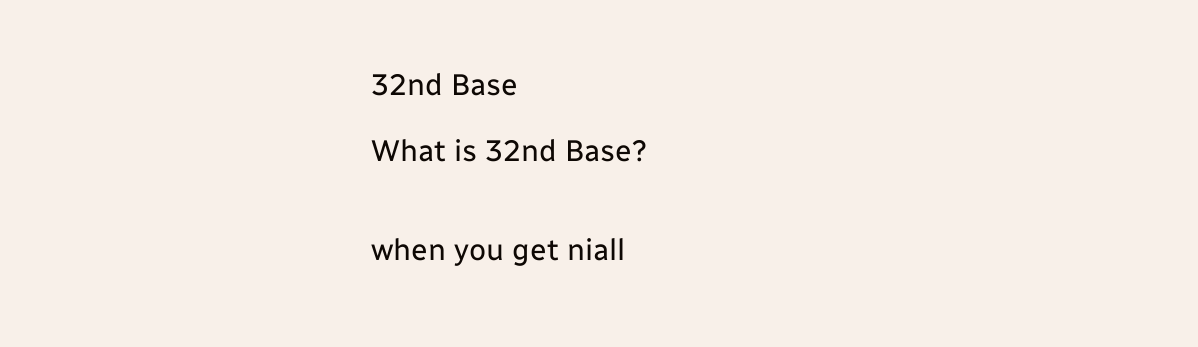32nd Base

What is 32nd Base?


when you get niall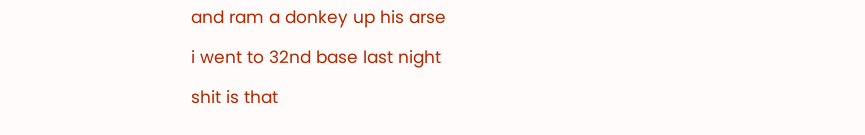and ram a donkey up his arse

i went to 32nd base last night

shit is that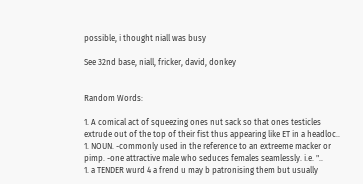possible, i thought niall was busy

See 32nd base, niall, fricker, david, donkey


Random Words:

1. A comical act of squeezing ones nut sack so that ones testicles extrude out of the top of their fist thus appearing like ET in a headloc..
1. NOUN. -commonly used in the reference to an extreeme macker or pimp. -one attractive male who seduces females seamlessly. i.e. "..
1. a TENDER wurd 4 a frend u may b patronising them but usually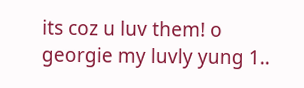its coz u luv them! o georgie my luvly yung 1..